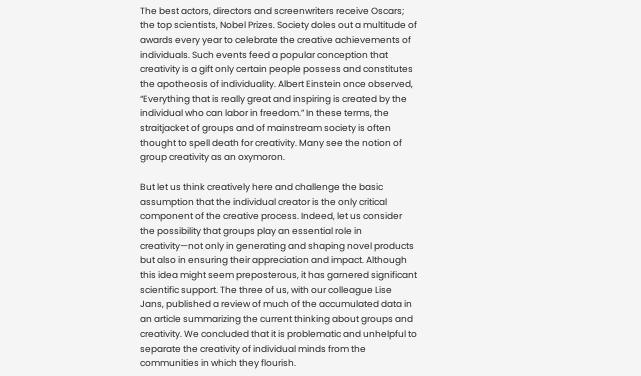The best actors, directors and screenwriters receive Oscars; the top scientists, Nobel Prizes. Society doles out a multitude of awards every year to celebrate the creative achievements of individuals. Such events feed a popular conception that creativity is a gift only certain people possess and constitutes the apotheosis of individuality. Albert Einstein once observed, “Everything that is really great and inspiring is created by the individual who can labor in freedom.” In these terms, the straitjacket of groups and of mainstream society is often thought to spell death for creativity. Many see the notion of group creativity as an oxymoron.

But let us think creatively here and challenge the basic assumption that the individual creator is the only critical component of the creative process. Indeed, let us consider the possibility that groups play an essential role in creativity—not only in generating and shaping novel products but also in ensuring their appreciation and impact. Although this idea might seem preposterous, it has garnered significant scientific support. The three of us, with our colleague Lise Jans, published a review of much of the accumulated data in an article summarizing the current thinking about groups and creativity. We concluded that it is problematic and unhelpful to separate the creativity of individual minds from the communities in which they flourish.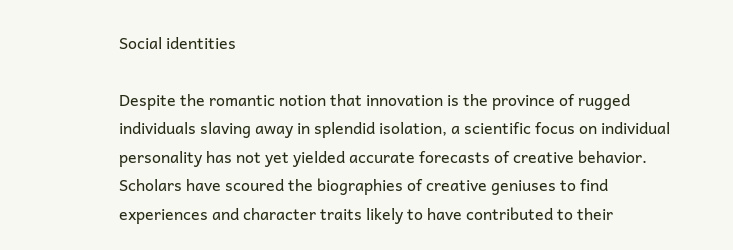Social identities

Despite the romantic notion that innovation is the province of rugged individuals slaving away in splendid isolation, a scientific focus on individual personality has not yet yielded accurate forecasts of creative behavior. Scholars have scoured the biographies of creative geniuses to find experiences and character traits likely to have contributed to their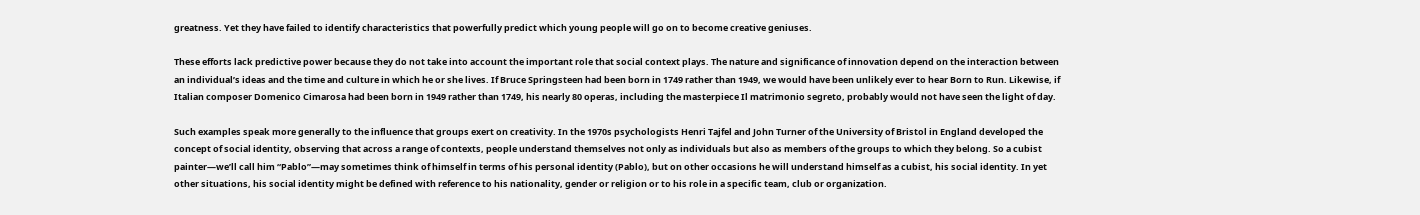greatness. Yet they have failed to identify characteristics that powerfully predict which young people will go on to become creative geniuses.

These efforts lack predictive power because they do not take into account the important role that social context plays. The nature and significance of innovation depend on the interaction between an individual’s ideas and the time and culture in which he or she lives. If Bruce Springsteen had been born in 1749 rather than 1949, we would have been unlikely ever to hear Born to Run. Likewise, if Italian composer Domenico Cimarosa had been born in 1949 rather than 1749, his nearly 80 operas, including the masterpiece Il matrimonio segreto, probably would not have seen the light of day.

Such examples speak more generally to the influence that groups exert on creativity. In the 1970s psychologists Henri Tajfel and John Turner of the University of Bristol in England developed the concept of social identity, observing that across a range of contexts, people understand themselves not only as individuals but also as members of the groups to which they belong. So a cubist painter—we’ll call him “Pablo”—may sometimes think of himself in terms of his personal identity (Pablo), but on other occasions he will understand himself as a cubist, his social identity. In yet other situations, his social identity might be defined with reference to his nationality, gender or religion or to his role in a specific team, club or organization.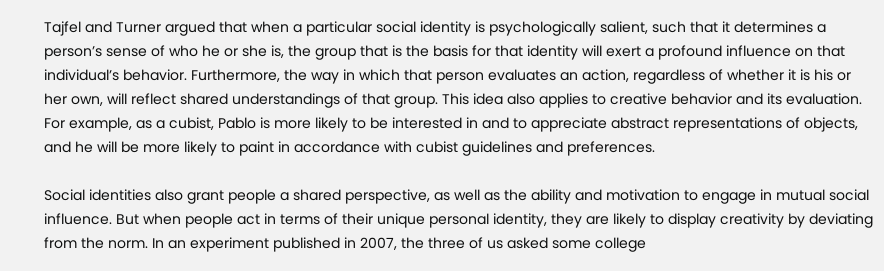Tajfel and Turner argued that when a particular social identity is psychologically salient, such that it determines a person’s sense of who he or she is, the group that is the basis for that identity will exert a profound influence on that individual’s behavior. Furthermore, the way in which that person evaluates an action, regardless of whether it is his or her own, will reflect shared understandings of that group. This idea also applies to creative behavior and its evaluation. For example, as a cubist, Pablo is more likely to be interested in and to appreciate abstract representations of objects, and he will be more likely to paint in accordance with cubist guidelines and preferences.

Social identities also grant people a shared perspective, as well as the ability and motivation to engage in mutual social influence. But when people act in terms of their unique personal identity, they are likely to display creativity by deviating from the norm. In an experiment published in 2007, the three of us asked some college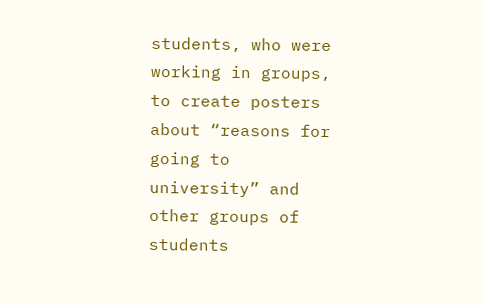students, who were working in groups, to create posters about “reasons for going to university” and other groups of students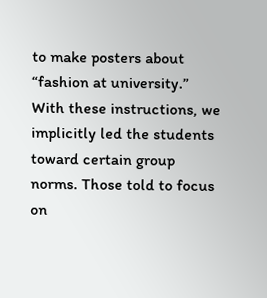to make posters about “fashion at university.” With these instructions, we implicitly led the students toward certain group norms. Those told to focus on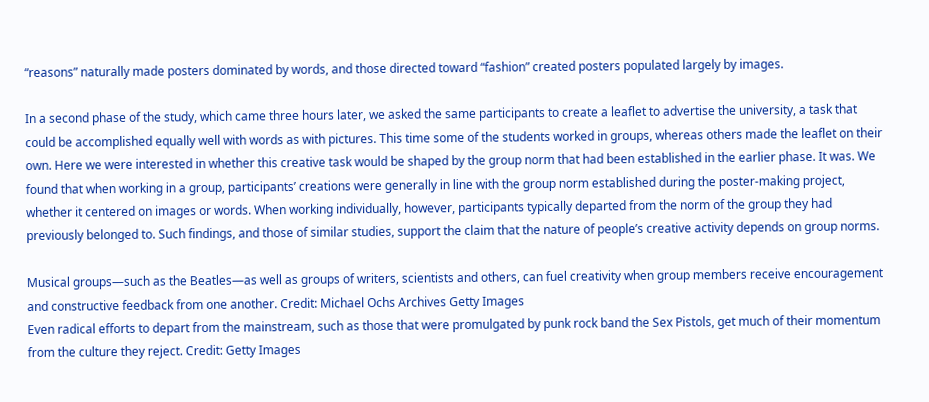“reasons” naturally made posters dominated by words, and those directed toward “fashion” created posters populated largely by images.

In a second phase of the study, which came three hours later, we asked the same participants to create a leaflet to advertise the university, a task that could be accomplished equally well with words as with pictures. This time some of the students worked in groups, whereas others made the leaflet on their own. Here we were interested in whether this creative task would be shaped by the group norm that had been established in the earlier phase. It was. We found that when working in a group, participants’ creations were generally in line with the group norm established during the poster-making project, whether it centered on images or words. When working individually, however, participants typically departed from the norm of the group they had previously belonged to. Such findings, and those of similar studies, support the claim that the nature of people’s creative activity depends on group norms.

Musical groups—such as the Beatles—as well as groups of writers, scientists and others, can fuel creativity when group members receive encouragement and constructive feedback from one another. Credit: Michael Ochs Archives Getty Images
Even radical efforts to depart from the mainstream, such as those that were promulgated by punk rock band the Sex Pistols, get much of their momentum from the culture they reject. Credit: Getty Images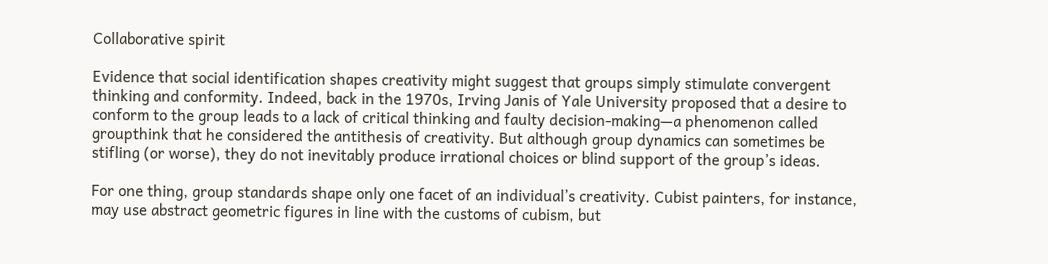Collaborative spirit

Evidence that social identification shapes creativity might suggest that groups simply stimulate convergent thinking and conformity. Indeed, back in the 1970s, Irving Janis of Yale University proposed that a desire to conform to the group leads to a lack of critical thinking and faulty decision-making—a phenomenon called groupthink that he considered the antithesis of creativity. But although group dynamics can sometimes be stifling (or worse), they do not inevitably produce irrational choices or blind support of the group’s ideas.

For one thing, group standards shape only one facet of an individual’s creativity. Cubist painters, for instance, may use abstract geometric figures in line with the customs of cubism, but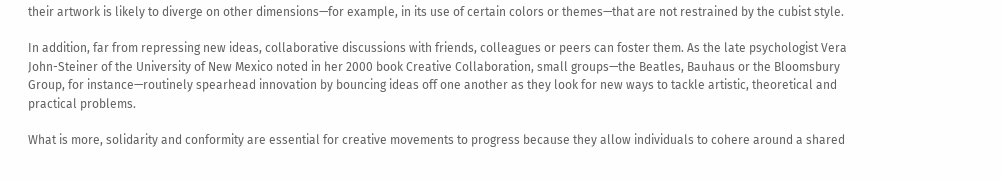their artwork is likely to diverge on other dimensions—for example, in its use of certain colors or themes—that are not restrained by the cubist style.

In addition, far from repressing new ideas, collaborative discussions with friends, colleagues or peers can foster them. As the late psychologist Vera John-Steiner of the University of New Mexico noted in her 2000 book Creative Collaboration, small groups—the Beatles, Bauhaus or the Bloomsbury Group, for instance—routinely spearhead innovation by bouncing ideas off one another as they look for new ways to tackle artistic, theoretical and practical problems.

What is more, solidarity and conformity are essential for creative movements to progress because they allow individuals to cohere around a shared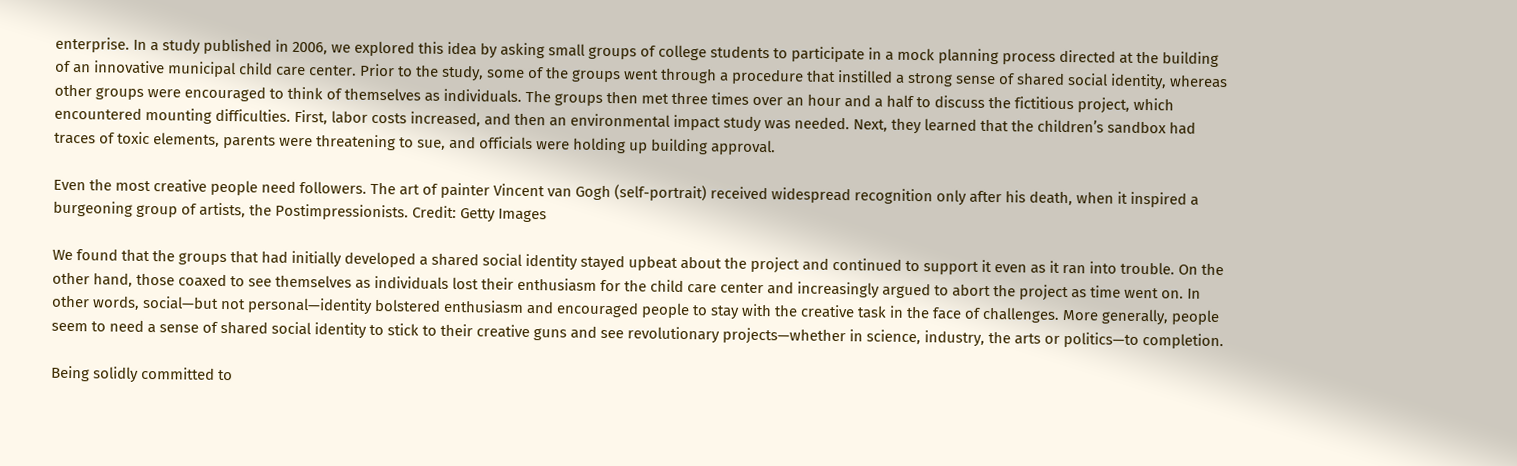enterprise. In a study published in 2006, we explored this idea by asking small groups of college students to participate in a mock planning process directed at the building of an innovative municipal child care center. Prior to the study, some of the groups went through a procedure that instilled a strong sense of shared social identity, whereas other groups were encouraged to think of themselves as individuals. The groups then met three times over an hour and a half to discuss the fictitious project, which encountered mounting difficulties. First, labor costs increased, and then an environmental impact study was needed. Next, they learned that the children’s sandbox had traces of toxic elements, parents were threatening to sue, and officials were holding up building approval.

Even the most creative people need followers. The art of painter Vincent van Gogh (self-portrait) received widespread recognition only after his death, when it inspired a burgeoning group of artists, the Postimpressionists. Credit: Getty Images

We found that the groups that had initially developed a shared social identity stayed upbeat about the project and continued to support it even as it ran into trouble. On the other hand, those coaxed to see themselves as individuals lost their enthusiasm for the child care center and increasingly argued to abort the project as time went on. In other words, social—but not personal—identity bolstered enthusiasm and encouraged people to stay with the creative task in the face of challenges. More generally, people seem to need a sense of shared social identity to stick to their creative guns and see revolutionary projects—whether in science, industry, the arts or politics—to completion.

Being solidly committed to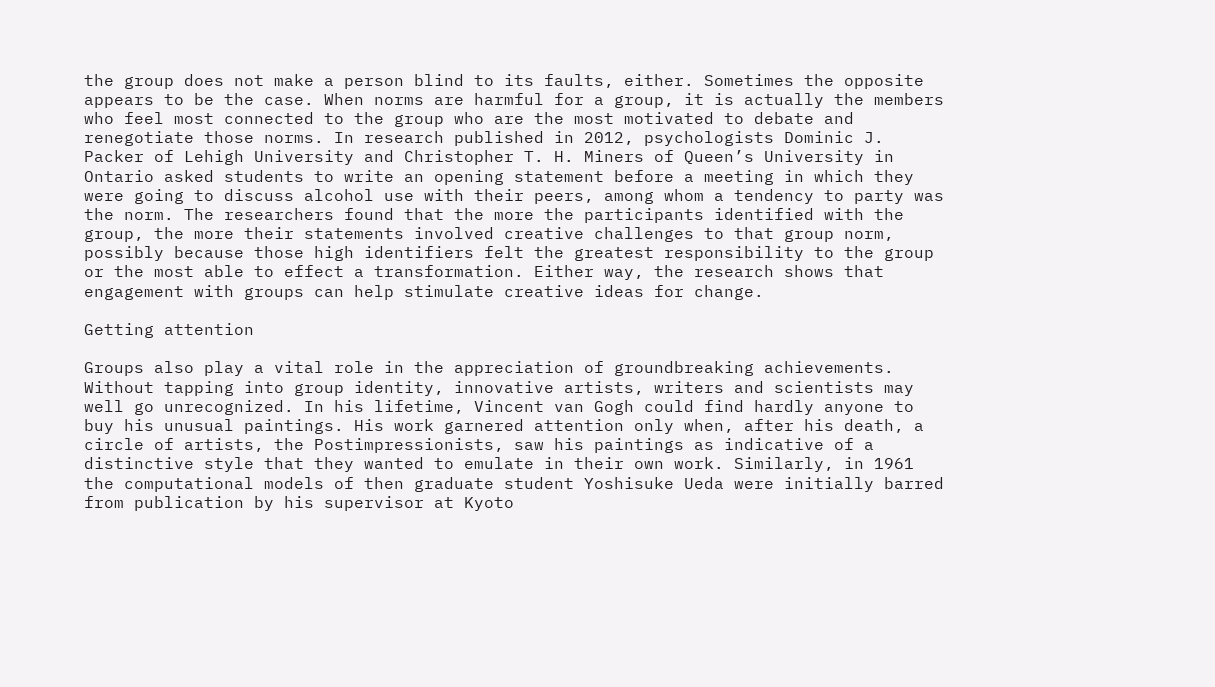the group does not make a person blind to its faults, either. Sometimes the opposite appears to be the case. When norms are harmful for a group, it is actually the members who feel most connected to the group who are the most motivated to debate and renegotiate those norms. In research published in 2012, psychologists Dominic J. Packer of Lehigh University and Christopher T. H. Miners of Queen’s University in Ontario asked students to write an opening statement before a meeting in which they were going to discuss alcohol use with their peers, among whom a tendency to party was the norm. The researchers found that the more the participants identified with the group, the more their statements involved creative challenges to that group norm, possibly because those high identifiers felt the greatest responsibility to the group or the most able to effect a transformation. Either way, the research shows that engagement with groups can help stimulate creative ideas for change.

Getting attention

Groups also play a vital role in the appreciation of groundbreaking achievements. Without tapping into group identity, innovative artists, writers and scientists may well go unrecognized. In his lifetime, Vincent van Gogh could find hardly anyone to buy his unusual paintings. His work garnered attention only when, after his death, a circle of artists, the Postimpressionists, saw his paintings as indicative of a distinctive style that they wanted to emulate in their own work. Similarly, in 1961 the computational models of then graduate student Yoshisuke Ueda were initially barred from publication by his supervisor at Kyoto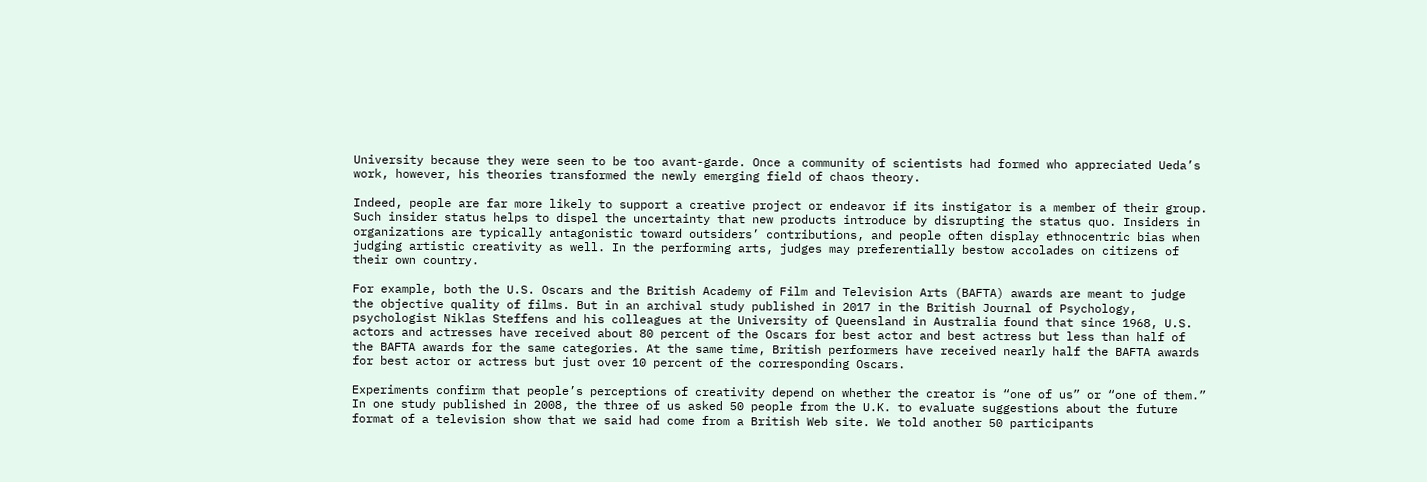University because they were seen to be too avant-garde. Once a community of scientists had formed who appreciated Ueda’s work, however, his theories transformed the newly emerging field of chaos theory.

Indeed, people are far more likely to support a creative project or endeavor if its instigator is a member of their group. Such insider status helps to dispel the uncertainty that new products introduce by disrupting the status quo. Insiders in organizations are typically antagonistic toward outsiders’ contributions, and people often display ethnocentric bias when judging artistic creativity as well. In the performing arts, judges may preferentially bestow accolades on citizens of their own country.

For example, both the U.S. Oscars and the British Academy of Film and Television Arts (BAFTA) awards are meant to judge the objective quality of films. But in an archival study published in 2017 in the British Journal of Psychology, psychologist Niklas Steffens and his colleagues at the University of Queensland in Australia found that since 1968, U.S. actors and actresses have received about 80 percent of the Oscars for best actor and best actress but less than half of the BAFTA awards for the same categories. At the same time, British performers have received nearly half the BAFTA awards for best actor or actress but just over 10 percent of the corresponding Oscars.

Experiments confirm that people’s perceptions of creativity depend on whether the creator is “one of us” or “one of them.” In one study published in 2008, the three of us asked 50 people from the U.K. to evaluate suggestions about the future format of a television show that we said had come from a British Web site. We told another 50 participants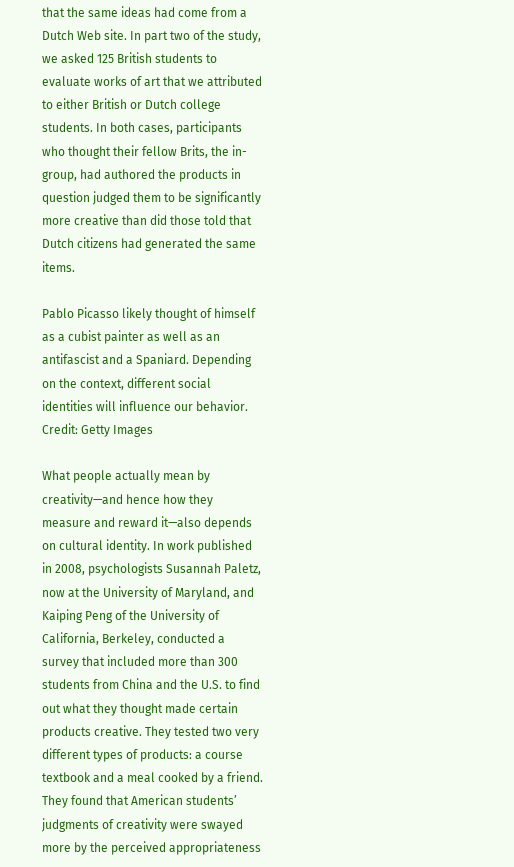that the same ideas had come from a Dutch Web site. In part two of the study, we asked 125 British students to evaluate works of art that we attributed to either British or Dutch college students. In both cases, participants who thought their fellow Brits, the in-group, had authored the products in question judged them to be significantly more creative than did those told that Dutch citizens had generated the same items.

Pablo Picasso likely thought of himself as a cubist painter as well as an antifascist and a Spaniard. Depending on the context, different social identities will influence our behavior. Credit: Getty Images

What people actually mean by creativity—and hence how they measure and reward it—also depends on cultural identity. In work published in 2008, psychologists Susannah Paletz, now at the University of Maryland, and Kaiping Peng of the University of California, Berkeley, conducted a survey that included more than 300 students from China and the U.S. to find out what they thought made certain products creative. They tested two very different types of products: a course textbook and a meal cooked by a friend. They found that American students’ judgments of creativity were swayed more by the perceived appropriateness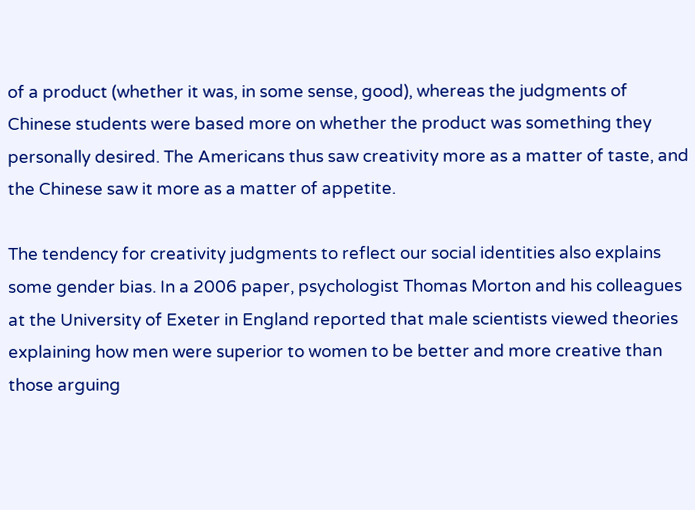of a product (whether it was, in some sense, good), whereas the judgments of Chinese students were based more on whether the product was something they personally desired. The Americans thus saw creativity more as a matter of taste, and the Chinese saw it more as a matter of appetite.

The tendency for creativity judgments to reflect our social identities also explains some gender bias. In a 2006 paper, psychologist Thomas Morton and his colleagues at the University of Exeter in England reported that male scientists viewed theories explaining how men were superior to women to be better and more creative than those arguing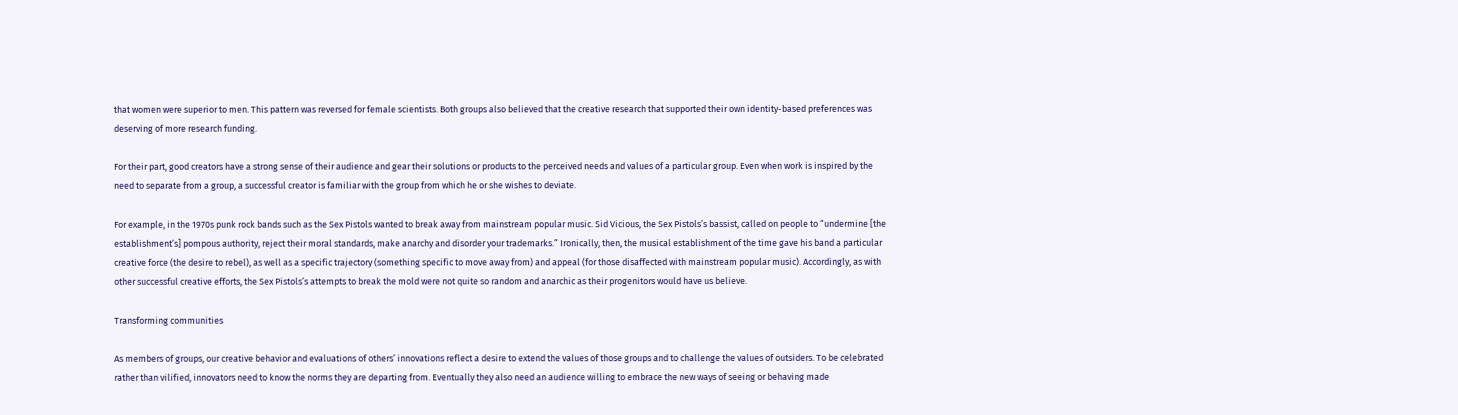that women were superior to men. This pattern was reversed for female scientists. Both groups also believed that the creative research that supported their own identity-based preferences was deserving of more research funding.

For their part, good creators have a strong sense of their audience and gear their solutions or products to the perceived needs and values of a particular group. Even when work is inspired by the need to separate from a group, a successful creator is familiar with the group from which he or she wishes to deviate.

For example, in the 1970s punk rock bands such as the Sex Pistols wanted to break away from mainstream popular music. Sid Vicious, the Sex Pistols’s bassist, called on people to “undermine [the establishment’s] pompous authority, reject their moral standards, make anarchy and disorder your trademarks.” Ironically, then, the musical establishment of the time gave his band a particular creative force (the desire to rebel), as well as a specific trajectory (something specific to move away from) and appeal (for those disaffected with mainstream popular music). Accordingly, as with other successful creative efforts, the Sex Pistols’s attempts to break the mold were not quite so random and anarchic as their progenitors would have us believe.

Transforming communities

As members of groups, our creative behavior and evaluations of others’ innovations reflect a desire to extend the values of those groups and to challenge the values of outsiders. To be celebrated rather than vilified, innovators need to know the norms they are departing from. Eventually they also need an audience willing to embrace the new ways of seeing or behaving made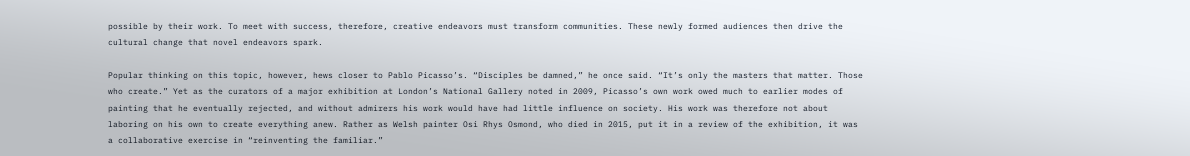possible by their work. To meet with success, therefore, creative endeavors must transform communities. These newly formed audiences then drive the cultural change that novel endeavors spark.

Popular thinking on this topic, however, hews closer to Pablo Picasso’s. “Disciples be damned,” he once said. “It’s only the masters that matter. Those who create.” Yet as the curators of a major exhibition at London’s National Gallery noted in 2009, Picasso’s own work owed much to earlier modes of painting that he eventually rejected, and without admirers his work would have had little influence on society. His work was therefore not about laboring on his own to create everything anew. Rather as Welsh painter Osi Rhys Osmond, who died in 2015, put it in a review of the exhibition, it was a collaborative exercise in “reinventing the familiar.”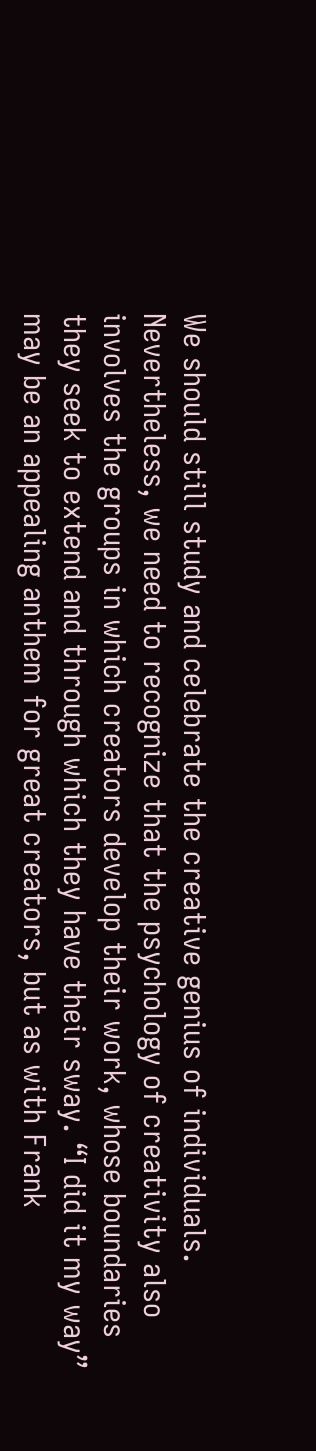We should still study and celebrate the creative genius of individuals. Nevertheless, we need to recognize that the psychology of creativity also involves the groups in which creators develop their work, whose boundaries they seek to extend and through which they have their sway. “I did it my way” may be an appealing anthem for great creators, but as with Frank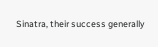Sinatra, their success generally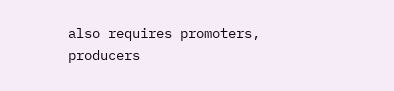also requires promoters, producers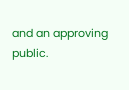and an approving public.